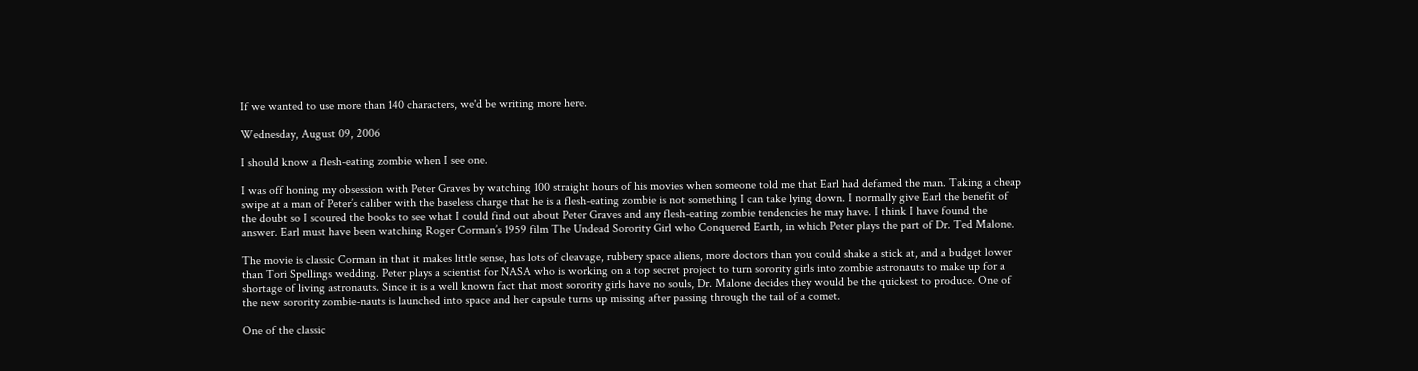If we wanted to use more than 140 characters, we'd be writing more here.

Wednesday, August 09, 2006

I should know a flesh-eating zombie when I see one.

I was off honing my obsession with Peter Graves by watching 100 straight hours of his movies when someone told me that Earl had defamed the man. Taking a cheap swipe at a man of Peter’s caliber with the baseless charge that he is a flesh-eating zombie is not something I can take lying down. I normally give Earl the benefit of the doubt so I scoured the books to see what I could find out about Peter Graves and any flesh-eating zombie tendencies he may have. I think I have found the answer. Earl must have been watching Roger Corman’s 1959 film The Undead Sorority Girl who Conquered Earth, in which Peter plays the part of Dr. Ted Malone.

The movie is classic Corman in that it makes little sense, has lots of cleavage, rubbery space aliens, more doctors than you could shake a stick at, and a budget lower than Tori Spellings wedding. Peter plays a scientist for NASA who is working on a top secret project to turn sorority girls into zombie astronauts to make up for a shortage of living astronauts. Since it is a well known fact that most sorority girls have no souls, Dr. Malone decides they would be the quickest to produce. One of the new sorority zombie-nauts is launched into space and her capsule turns up missing after passing through the tail of a comet.

One of the classic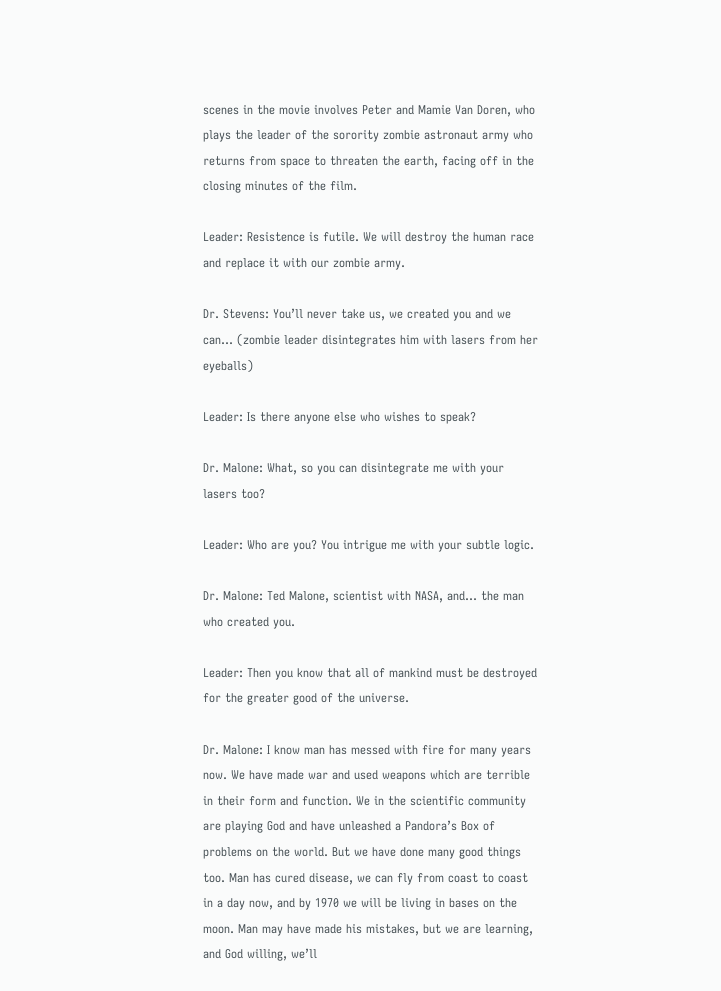scenes in the movie involves Peter and Mamie Van Doren, who plays the leader of the sorority zombie astronaut army who returns from space to threaten the earth, facing off in the closing minutes of the film.

Leader: Resistence is futile. We will destroy the human race and replace it with our zombie army.

Dr. Stevens: You’ll never take us, we created you and we can… (zombie leader disintegrates him with lasers from her eyeballs)

Leader: Is there anyone else who wishes to speak?

Dr. Malone: What, so you can disintegrate me with your lasers too?

Leader: Who are you? You intrigue me with your subtle logic.

Dr. Malone: Ted Malone, scientist with NASA, and… the man who created you.

Leader: Then you know that all of mankind must be destroyed for the greater good of the universe.

Dr. Malone: I know man has messed with fire for many years now. We have made war and used weapons which are terrible in their form and function. We in the scientific community are playing God and have unleashed a Pandora’s Box of problems on the world. But we have done many good things too. Man has cured disease, we can fly from coast to coast in a day now, and by 1970 we will be living in bases on the moon. Man may have made his mistakes, but we are learning, and God willing, we’ll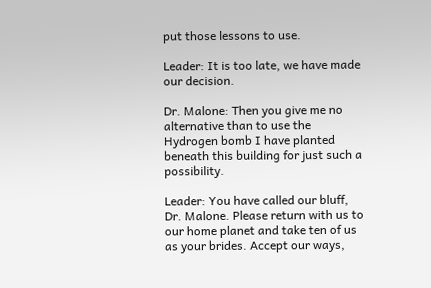put those lessons to use.

Leader: It is too late, we have made our decision.

Dr. Malone: Then you give me no alternative than to use the Hydrogen bomb I have planted beneath this building for just such a possibility.

Leader: You have called our bluff, Dr. Malone. Please return with us to our home planet and take ten of us as your brides. Accept our ways,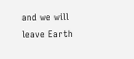and we will leave Earth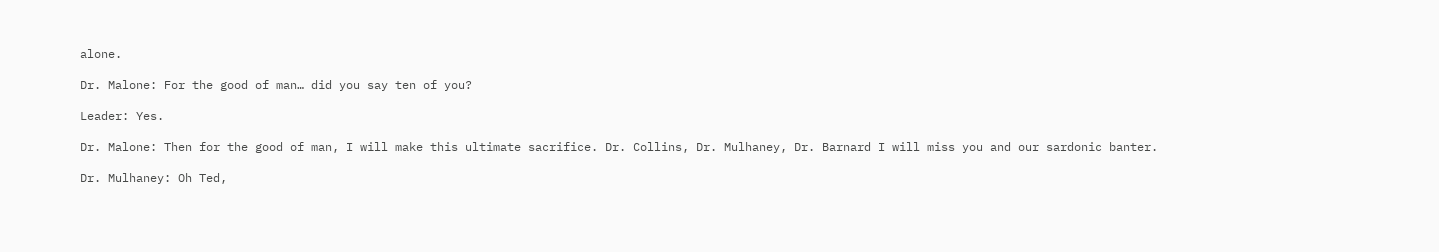alone.

Dr. Malone: For the good of man… did you say ten of you?

Leader: Yes.

Dr. Malone: Then for the good of man, I will make this ultimate sacrifice. Dr. Collins, Dr. Mulhaney, Dr. Barnard I will miss you and our sardonic banter.

Dr. Mulhaney: Oh Ted,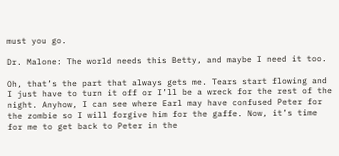must you go.

Dr. Malone: The world needs this Betty, and maybe I need it too.

Oh, that’s the part that always gets me. Tears start flowing and I just have to turn it off or I’ll be a wreck for the rest of the night. Anyhow, I can see where Earl may have confused Peter for the zombie so I will forgive him for the gaffe. Now, it’s time for me to get back to Peter in the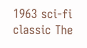1963 sci-fi classic The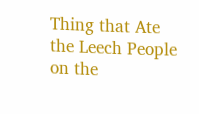Thing that Ate the Leech People on the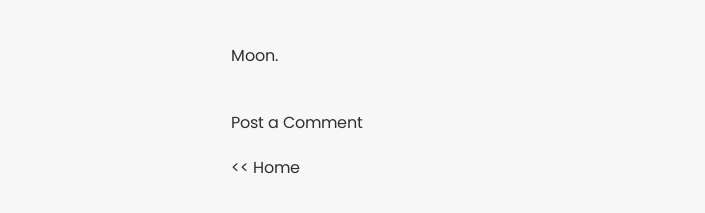Moon.


Post a Comment

<< Home